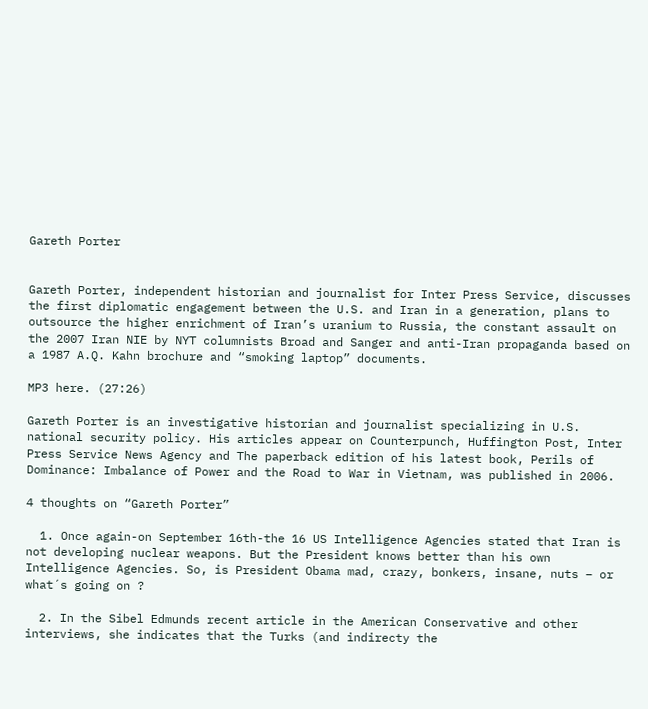Gareth Porter


Gareth Porter, independent historian and journalist for Inter Press Service, discusses the first diplomatic engagement between the U.S. and Iran in a generation, plans to outsource the higher enrichment of Iran’s uranium to Russia, the constant assault on the 2007 Iran NIE by NYT columnists Broad and Sanger and anti-Iran propaganda based on a 1987 A.Q. Kahn brochure and “smoking laptop” documents.

MP3 here. (27:26)

Gareth Porter is an investigative historian and journalist specializing in U.S. national security policy. His articles appear on Counterpunch, Huffington Post, Inter Press Service News Agency and The paperback edition of his latest book, Perils of Dominance: Imbalance of Power and the Road to War in Vietnam, was published in 2006.

4 thoughts on “Gareth Porter”

  1. Once again-on September 16th-the 16 US Intelligence Agencies stated that Iran is not developing nuclear weapons. But the President knows better than his own Intelligence Agencies. So, is President Obama mad, crazy, bonkers, insane, nuts – or what´s going on ?

  2. In the Sibel Edmunds recent article in the American Conservative and other interviews, she indicates that the Turks (and indirecty the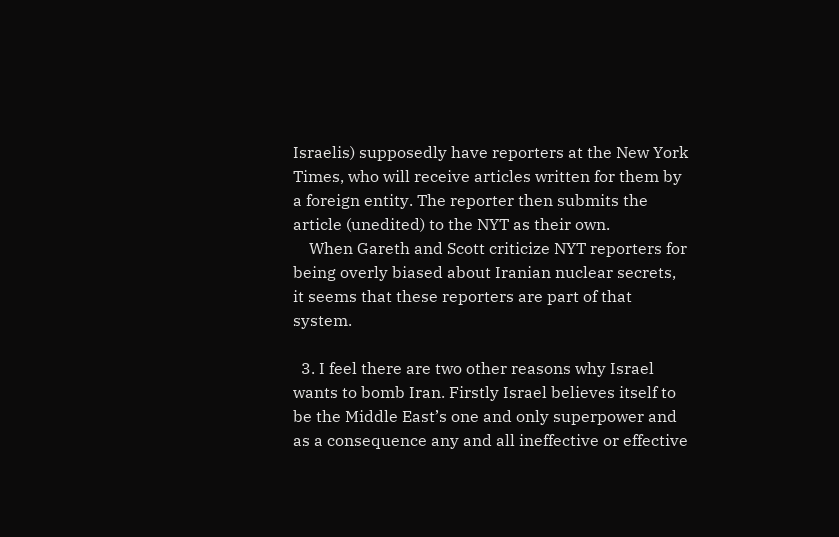Israelis) supposedly have reporters at the New York Times, who will receive articles written for them by a foreign entity. The reporter then submits the article (unedited) to the NYT as their own.
    When Gareth and Scott criticize NYT reporters for being overly biased about Iranian nuclear secrets, it seems that these reporters are part of that system.

  3. I feel there are two other reasons why Israel wants to bomb Iran. Firstly Israel believes itself to be the Middle East’s one and only superpower and as a consequence any and all ineffective or effective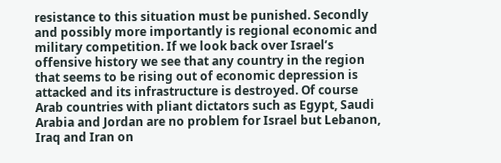resistance to this situation must be punished. Secondly and possibly more importantly is regional economic and military competition. If we look back over Israel’s offensive history we see that any country in the region that seems to be rising out of economic depression is attacked and its infrastructure is destroyed. Of course Arab countries with pliant dictators such as Egypt, Saudi Arabia and Jordan are no problem for Israel but Lebanon, Iraq and Iran on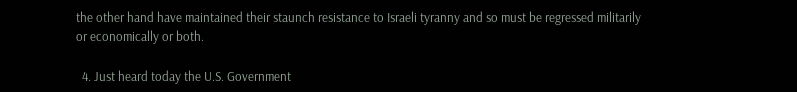the other hand have maintained their staunch resistance to Israeli tyranny and so must be regressed militarily or economically or both.

  4. Just heard today the U.S. Government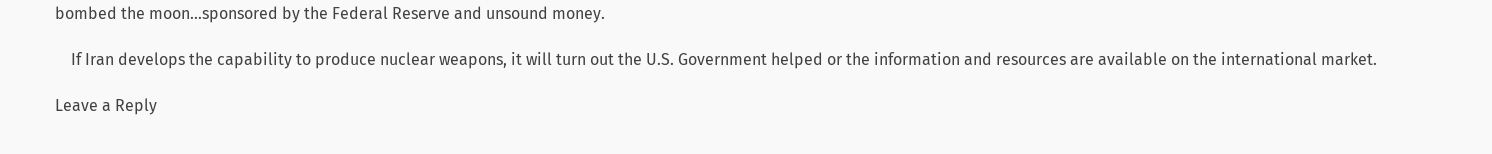bombed the moon…sponsored by the Federal Reserve and unsound money.

    If Iran develops the capability to produce nuclear weapons, it will turn out the U.S. Government helped or the information and resources are available on the international market.

Leave a Reply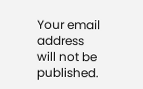Your email address will not be published.